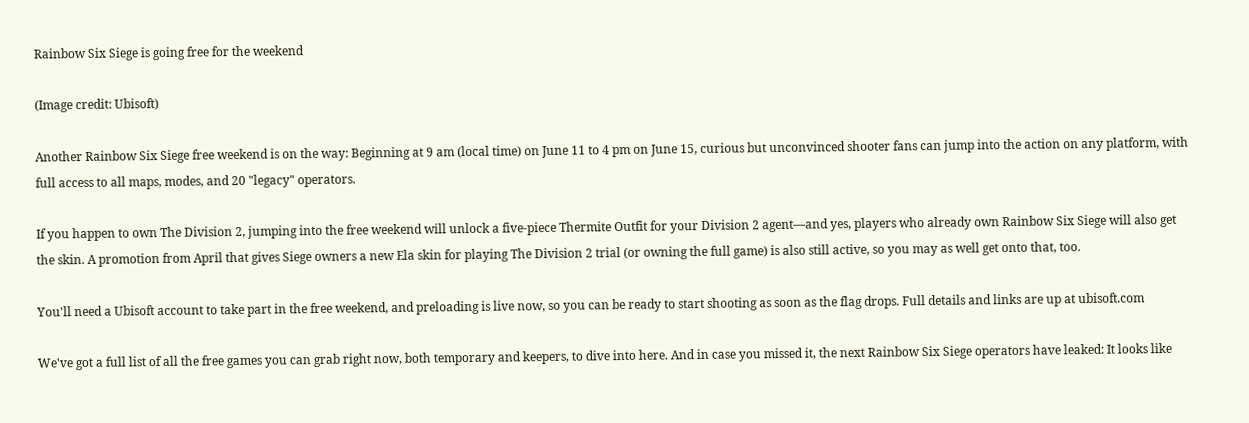Rainbow Six Siege is going free for the weekend

(Image credit: Ubisoft)

Another Rainbow Six Siege free weekend is on the way: Beginning at 9 am (local time) on June 11 to 4 pm on June 15, curious but unconvinced shooter fans can jump into the action on any platform, with full access to all maps, modes, and 20 "legacy" operators.

If you happen to own The Division 2, jumping into the free weekend will unlock a five-piece Thermite Outfit for your Division 2 agent—and yes, players who already own Rainbow Six Siege will also get the skin. A promotion from April that gives Siege owners a new Ela skin for playing The Division 2 trial (or owning the full game) is also still active, so you may as well get onto that, too.

You'll need a Ubisoft account to take part in the free weekend, and preloading is live now, so you can be ready to start shooting as soon as the flag drops. Full details and links are up at ubisoft.com

We've got a full list of all the free games you can grab right now, both temporary and keepers, to dive into here. And in case you missed it, the next Rainbow Six Siege operators have leaked: It looks like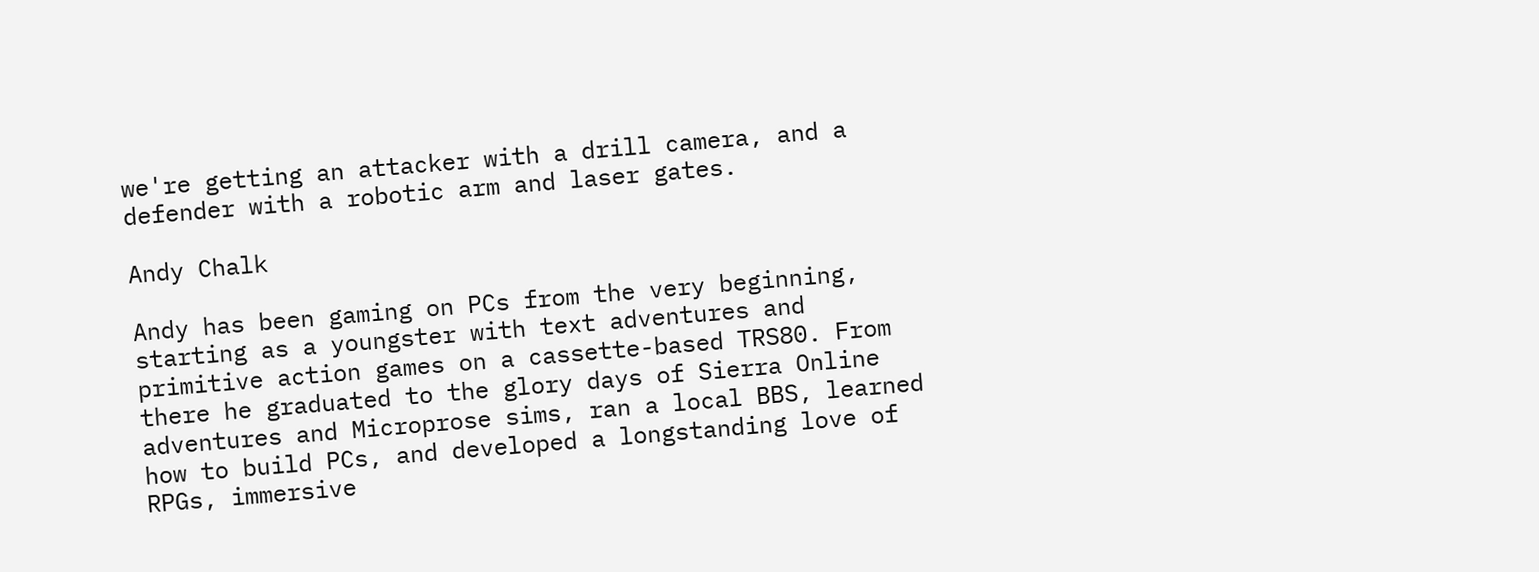we're getting an attacker with a drill camera, and a defender with a robotic arm and laser gates.

Andy Chalk

Andy has been gaming on PCs from the very beginning, starting as a youngster with text adventures and primitive action games on a cassette-based TRS80. From there he graduated to the glory days of Sierra Online adventures and Microprose sims, ran a local BBS, learned how to build PCs, and developed a longstanding love of RPGs, immersive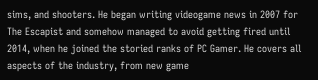sims, and shooters. He began writing videogame news in 2007 for The Escapist and somehow managed to avoid getting fired until 2014, when he joined the storied ranks of PC Gamer. He covers all aspects of the industry, from new game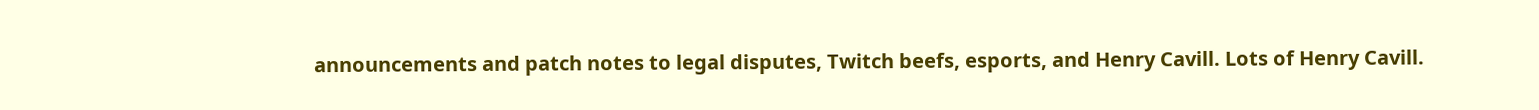announcements and patch notes to legal disputes, Twitch beefs, esports, and Henry Cavill. Lots of Henry Cavill.